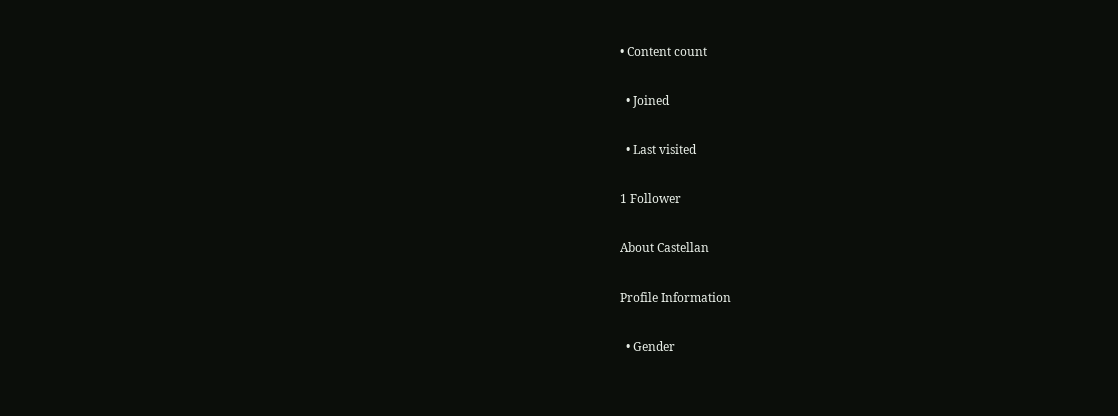• Content count

  • Joined

  • Last visited

1 Follower

About Castellan

Profile Information

  • Gender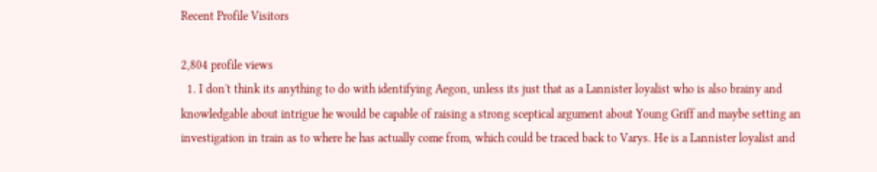Recent Profile Visitors

2,804 profile views
  1. I don't think its anything to do with identifying Aegon, unless its just that as a Lannister loyalist who is also brainy and knowledgable about intrigue he would be capable of raising a strong sceptical argument about Young Griff and maybe setting an investigation in train as to where he has actually come from, which could be traced back to Varys. He is a Lannister loyalist and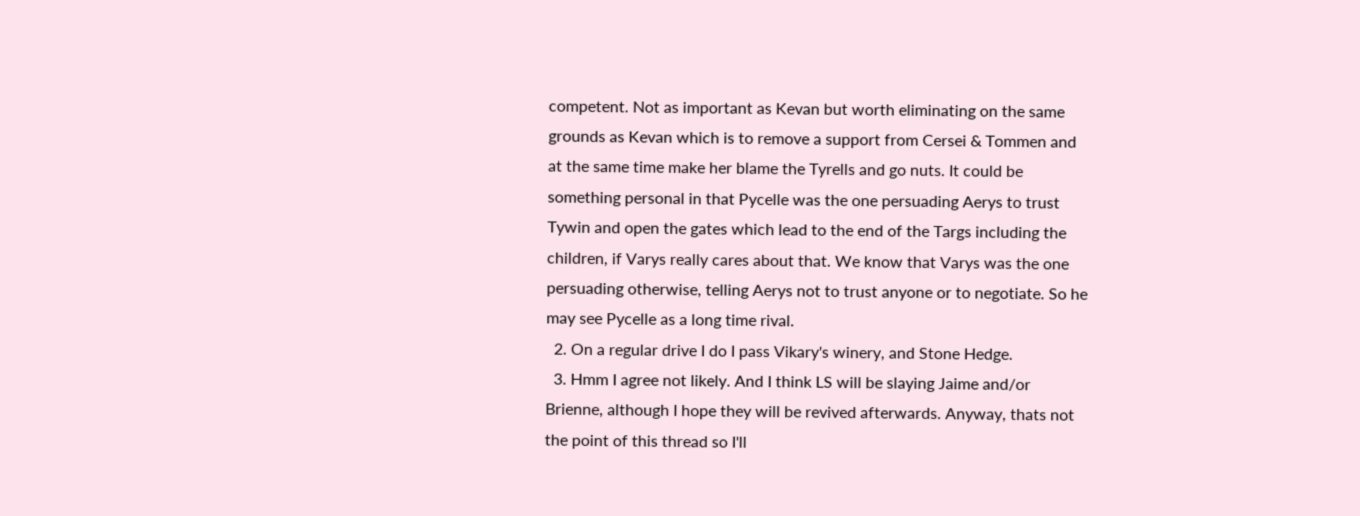competent. Not as important as Kevan but worth eliminating on the same grounds as Kevan which is to remove a support from Cersei & Tommen and at the same time make her blame the Tyrells and go nuts. It could be something personal in that Pycelle was the one persuading Aerys to trust Tywin and open the gates which lead to the end of the Targs including the children, if Varys really cares about that. We know that Varys was the one persuading otherwise, telling Aerys not to trust anyone or to negotiate. So he may see Pycelle as a long time rival.
  2. On a regular drive I do I pass Vikary's winery, and Stone Hedge.
  3. Hmm I agree not likely. And I think LS will be slaying Jaime and/or Brienne, although I hope they will be revived afterwards. Anyway, thats not the point of this thread so I'll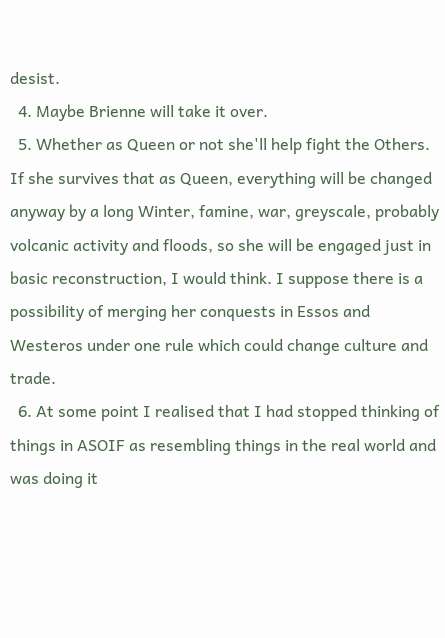desist.
  4. Maybe Brienne will take it over.
  5. Whether as Queen or not she'll help fight the Others. If she survives that as Queen, everything will be changed anyway by a long Winter, famine, war, greyscale, probably volcanic activity and floods, so she will be engaged just in basic reconstruction, I would think. I suppose there is a possibility of merging her conquests in Essos and Westeros under one rule which could change culture and trade.
  6. At some point I realised that I had stopped thinking of things in ASOIF as resembling things in the real world and was doing it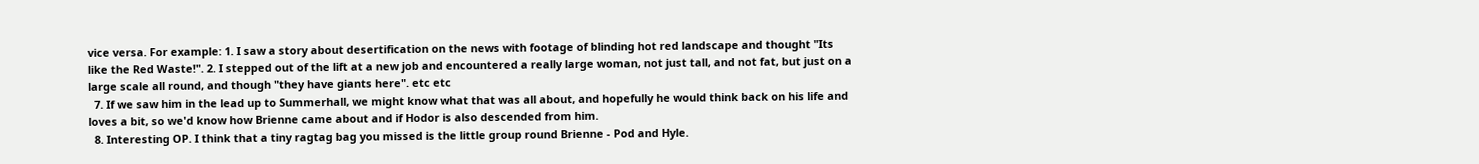vice versa. For example: 1. I saw a story about desertification on the news with footage of blinding hot red landscape and thought "Its like the Red Waste!". 2. I stepped out of the lift at a new job and encountered a really large woman, not just tall, and not fat, but just on a large scale all round, and though "they have giants here". etc etc
  7. If we saw him in the lead up to Summerhall, we might know what that was all about, and hopefully he would think back on his life and loves a bit, so we'd know how Brienne came about and if Hodor is also descended from him.
  8. Interesting OP. I think that a tiny ragtag bag you missed is the little group round Brienne - Pod and Hyle.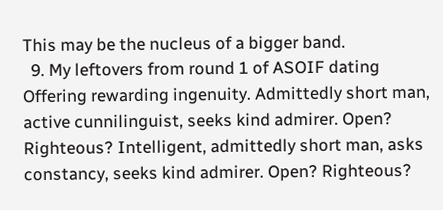This may be the nucleus of a bigger band.
  9. My leftovers from round 1 of ASOIF dating Offering rewarding ingenuity. Admittedly short man, active cunnilinguist, seeks kind admirer. Open? Righteous? Intelligent, admittedly short man, asks constancy, seeks kind admirer. Open? Righteous?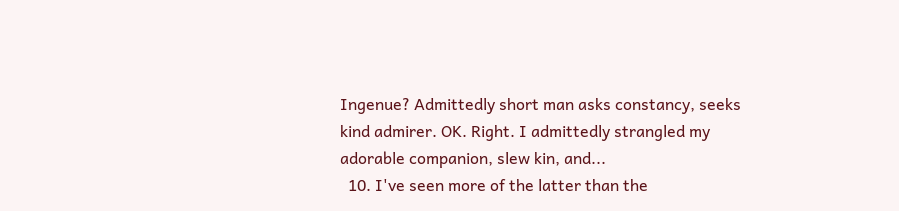Ingenue? Admittedly short man asks constancy, seeks kind admirer. OK. Right. I admittedly strangled my adorable companion, slew kin, and...
  10. I've seen more of the latter than the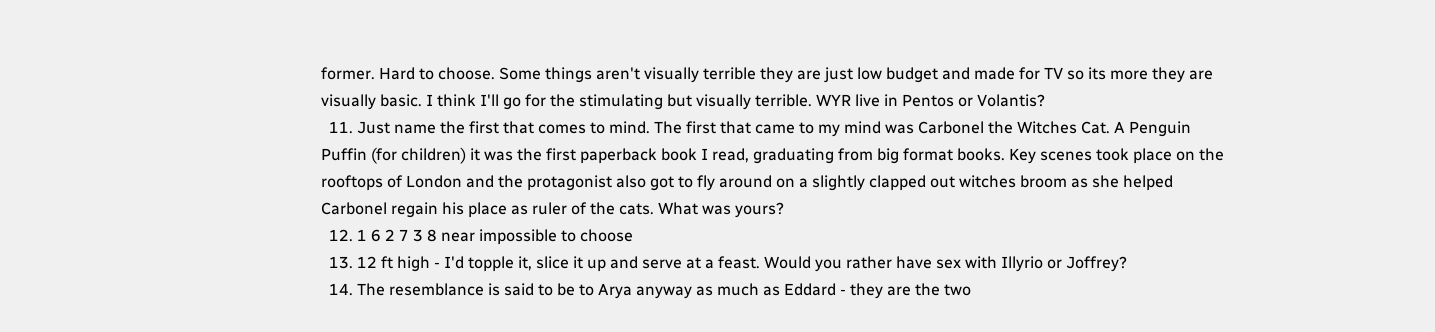former. Hard to choose. Some things aren't visually terrible they are just low budget and made for TV so its more they are visually basic. I think I'll go for the stimulating but visually terrible. WYR live in Pentos or Volantis?
  11. Just name the first that comes to mind. The first that came to my mind was Carbonel the Witches Cat. A Penguin Puffin (for children) it was the first paperback book I read, graduating from big format books. Key scenes took place on the rooftops of London and the protagonist also got to fly around on a slightly clapped out witches broom as she helped Carbonel regain his place as ruler of the cats. What was yours?
  12. 1 6 2 7 3 8 near impossible to choose
  13. 12 ft high - I'd topple it, slice it up and serve at a feast. Would you rather have sex with Illyrio or Joffrey?
  14. The resemblance is said to be to Arya anyway as much as Eddard - they are the two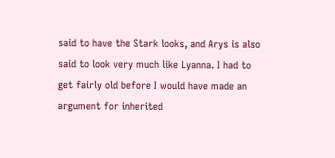said to have the Stark looks, and Arys is also said to look very much like Lyanna. I had to get fairly old before I would have made an argument for inherited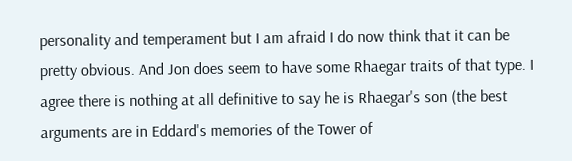personality and temperament but I am afraid I do now think that it can be pretty obvious. And Jon does seem to have some Rhaegar traits of that type. I agree there is nothing at all definitive to say he is Rhaegar's son (the best arguments are in Eddard's memories of the Tower of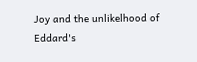Joy and the unlikelhood of Eddard's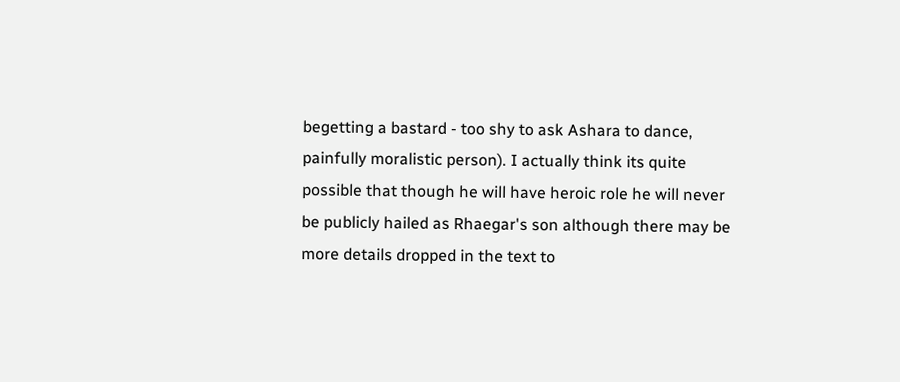begetting a bastard - too shy to ask Ashara to dance, painfully moralistic person). I actually think its quite possible that though he will have heroic role he will never be publicly hailed as Rhaegar's son although there may be more details dropped in the text to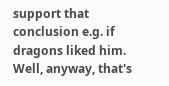support that conclusion e.g. if dragons liked him. Well, anyway, that's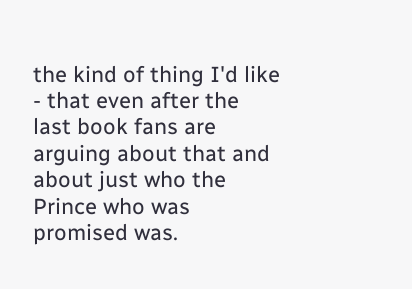the kind of thing I'd like - that even after the last book fans are arguing about that and about just who the Prince who was promised was.